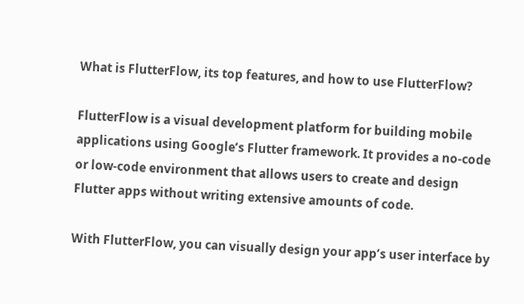What is FlutterFlow, its top features, and how to use FlutterFlow?

FlutterFlow is a visual development platform for building mobile applications using Google’s Flutter framework. It provides a no-code or low-code environment that allows users to create and design Flutter apps without writing extensive amounts of code.

With FlutterFlow, you can visually design your app’s user interface by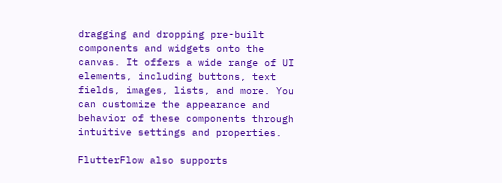dragging and dropping pre-built components and widgets onto the canvas. It offers a wide range of UI elements, including buttons, text fields, images, lists, and more. You can customize the appearance and behavior of these components through intuitive settings and properties.

FlutterFlow also supports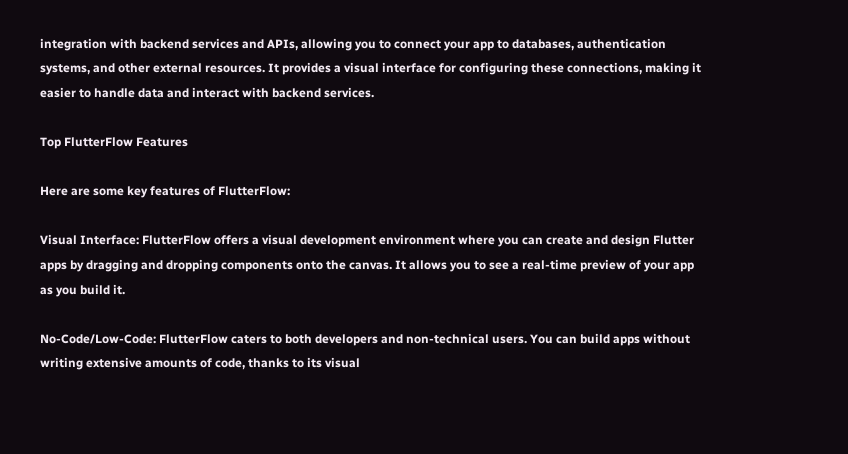integration with backend services and APIs, allowing you to connect your app to databases, authentication systems, and other external resources. It provides a visual interface for configuring these connections, making it easier to handle data and interact with backend services.

Top FlutterFlow Features

Here are some key features of FlutterFlow:

Visual Interface: FlutterFlow offers a visual development environment where you can create and design Flutter apps by dragging and dropping components onto the canvas. It allows you to see a real-time preview of your app as you build it.

No-Code/Low-Code: FlutterFlow caters to both developers and non-technical users. You can build apps without writing extensive amounts of code, thanks to its visual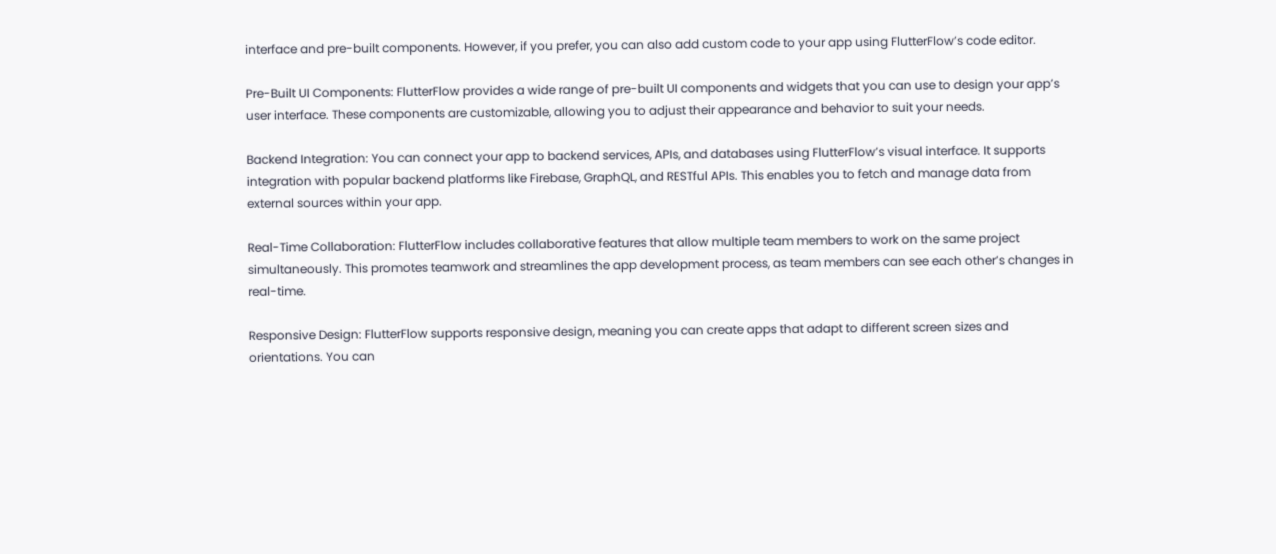interface and pre-built components. However, if you prefer, you can also add custom code to your app using FlutterFlow’s code editor.

Pre-Built UI Components: FlutterFlow provides a wide range of pre-built UI components and widgets that you can use to design your app’s user interface. These components are customizable, allowing you to adjust their appearance and behavior to suit your needs.

Backend Integration: You can connect your app to backend services, APIs, and databases using FlutterFlow’s visual interface. It supports integration with popular backend platforms like Firebase, GraphQL, and RESTful APIs. This enables you to fetch and manage data from external sources within your app.

Real-Time Collaboration: FlutterFlow includes collaborative features that allow multiple team members to work on the same project simultaneously. This promotes teamwork and streamlines the app development process, as team members can see each other’s changes in real-time.

Responsive Design: FlutterFlow supports responsive design, meaning you can create apps that adapt to different screen sizes and orientations. You can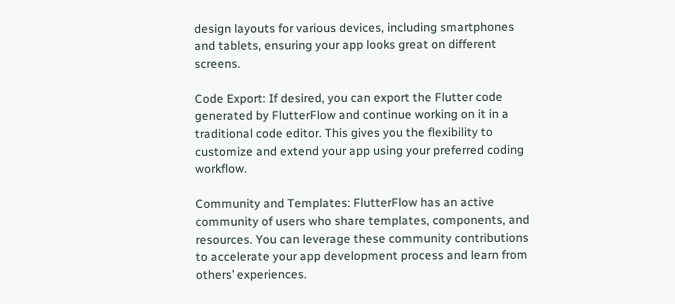design layouts for various devices, including smartphones and tablets, ensuring your app looks great on different screens.

Code Export: If desired, you can export the Flutter code generated by FlutterFlow and continue working on it in a traditional code editor. This gives you the flexibility to customize and extend your app using your preferred coding workflow.

Community and Templates: FlutterFlow has an active community of users who share templates, components, and resources. You can leverage these community contributions to accelerate your app development process and learn from others’ experiences.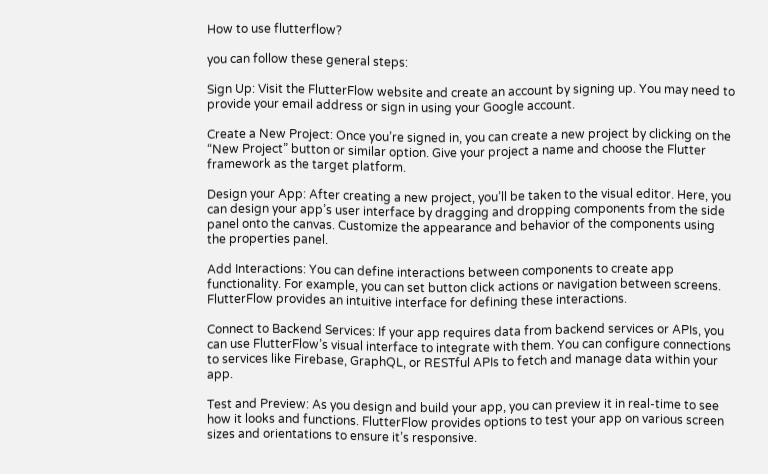How to use flutterflow?

you can follow these general steps:

Sign Up: Visit the FlutterFlow website and create an account by signing up. You may need to provide your email address or sign in using your Google account.

Create a New Project: Once you’re signed in, you can create a new project by clicking on the “New Project” button or similar option. Give your project a name and choose the Flutter framework as the target platform.

Design your App: After creating a new project, you’ll be taken to the visual editor. Here, you can design your app’s user interface by dragging and dropping components from the side panel onto the canvas. Customize the appearance and behavior of the components using the properties panel.

Add Interactions: You can define interactions between components to create app functionality. For example, you can set button click actions or navigation between screens. FlutterFlow provides an intuitive interface for defining these interactions.

Connect to Backend Services: If your app requires data from backend services or APIs, you can use FlutterFlow’s visual interface to integrate with them. You can configure connections to services like Firebase, GraphQL, or RESTful APIs to fetch and manage data within your app.

Test and Preview: As you design and build your app, you can preview it in real-time to see how it looks and functions. FlutterFlow provides options to test your app on various screen sizes and orientations to ensure it’s responsive.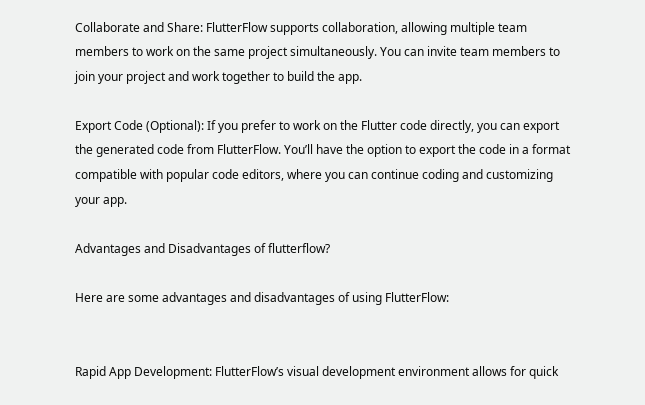Collaborate and Share: FlutterFlow supports collaboration, allowing multiple team members to work on the same project simultaneously. You can invite team members to join your project and work together to build the app.

Export Code (Optional): If you prefer to work on the Flutter code directly, you can export the generated code from FlutterFlow. You’ll have the option to export the code in a format compatible with popular code editors, where you can continue coding and customizing your app.

Advantages and Disadvantages of flutterflow?

Here are some advantages and disadvantages of using FlutterFlow:


Rapid App Development: FlutterFlow’s visual development environment allows for quick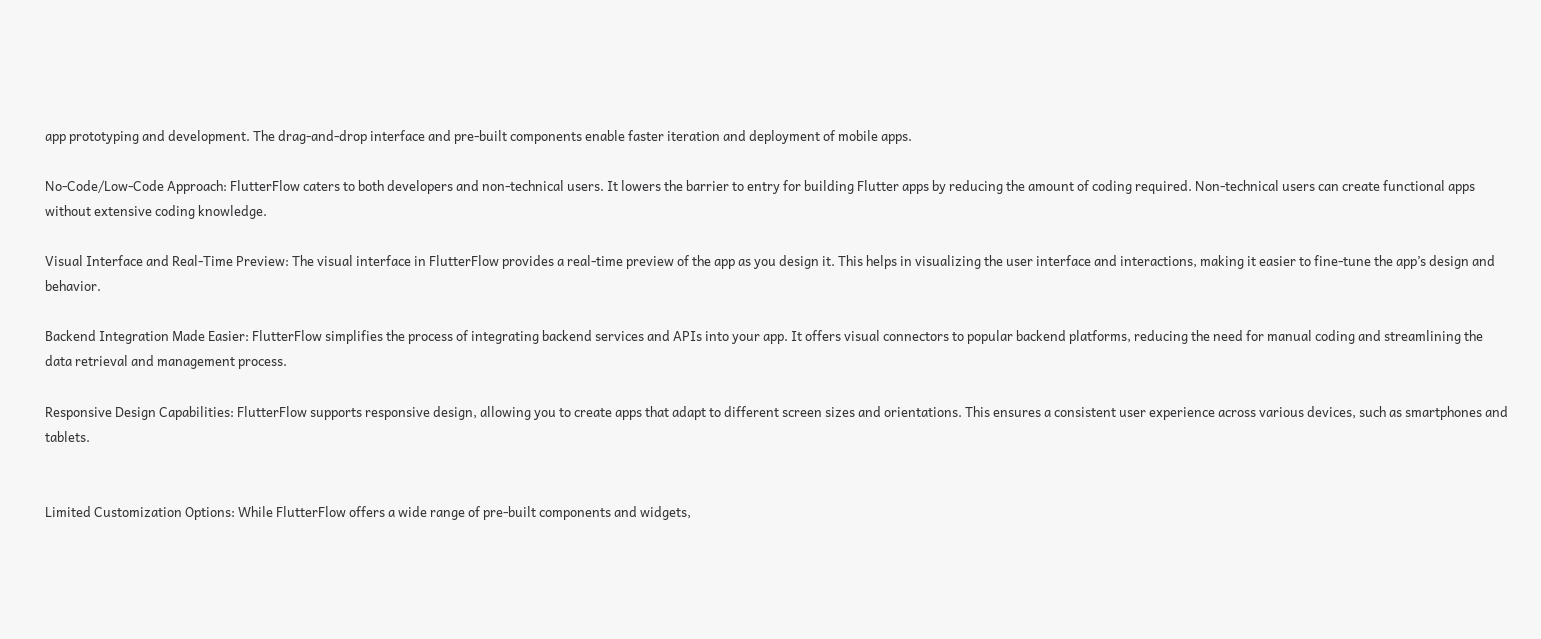app prototyping and development. The drag-and-drop interface and pre-built components enable faster iteration and deployment of mobile apps.

No-Code/Low-Code Approach: FlutterFlow caters to both developers and non-technical users. It lowers the barrier to entry for building Flutter apps by reducing the amount of coding required. Non-technical users can create functional apps without extensive coding knowledge.

Visual Interface and Real-Time Preview: The visual interface in FlutterFlow provides a real-time preview of the app as you design it. This helps in visualizing the user interface and interactions, making it easier to fine-tune the app’s design and behavior.

Backend Integration Made Easier: FlutterFlow simplifies the process of integrating backend services and APIs into your app. It offers visual connectors to popular backend platforms, reducing the need for manual coding and streamlining the data retrieval and management process.

Responsive Design Capabilities: FlutterFlow supports responsive design, allowing you to create apps that adapt to different screen sizes and orientations. This ensures a consistent user experience across various devices, such as smartphones and tablets.


Limited Customization Options: While FlutterFlow offers a wide range of pre-built components and widgets,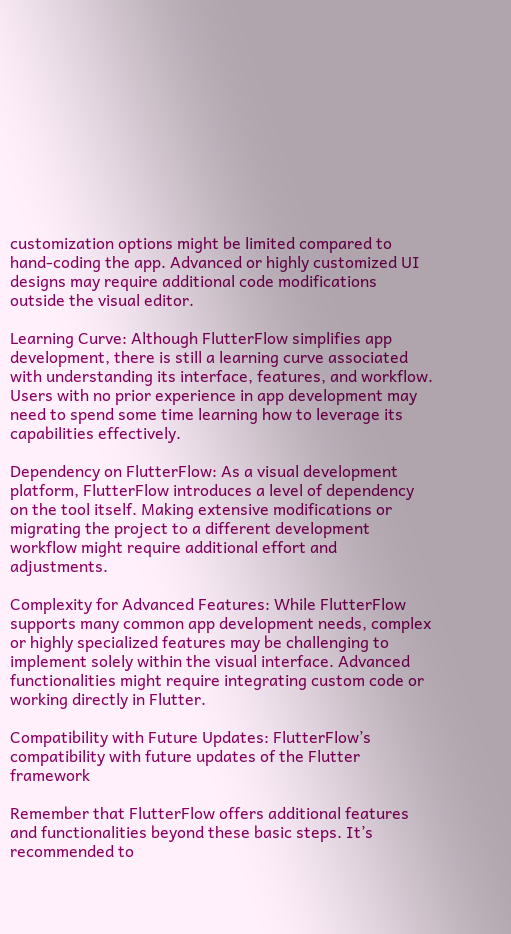customization options might be limited compared to hand-coding the app. Advanced or highly customized UI designs may require additional code modifications outside the visual editor.

Learning Curve: Although FlutterFlow simplifies app development, there is still a learning curve associated with understanding its interface, features, and workflow. Users with no prior experience in app development may need to spend some time learning how to leverage its capabilities effectively.

Dependency on FlutterFlow: As a visual development platform, FlutterFlow introduces a level of dependency on the tool itself. Making extensive modifications or migrating the project to a different development workflow might require additional effort and adjustments.

Complexity for Advanced Features: While FlutterFlow supports many common app development needs, complex or highly specialized features may be challenging to implement solely within the visual interface. Advanced functionalities might require integrating custom code or working directly in Flutter.

Compatibility with Future Updates: FlutterFlow’s compatibility with future updates of the Flutter framework

Remember that FlutterFlow offers additional features and functionalities beyond these basic steps. It’s recommended to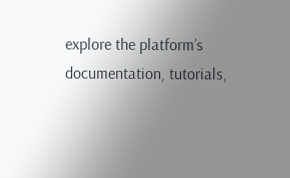explore the platform’s documentation, tutorials,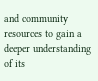and community resources to gain a deeper understanding of its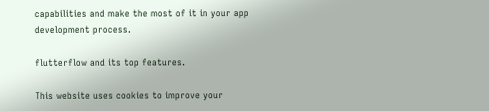capabilities and make the most of it in your app development process.

flutterflow and its top features.

This website uses cookies to improve your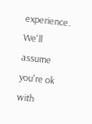experience. We'll assume you're ok with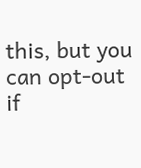this, but you can opt-out if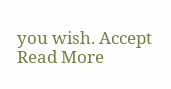you wish. Accept Read More